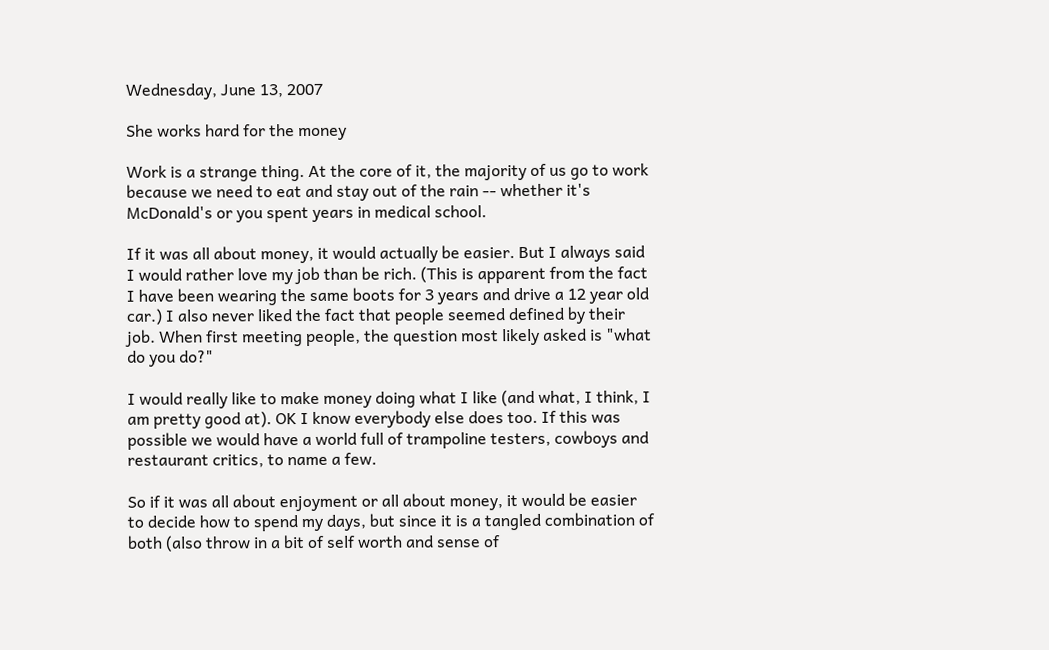Wednesday, June 13, 2007

She works hard for the money

Work is a strange thing. At the core of it, the majority of us go to work because we need to eat and stay out of the rain -- whether it's McDonald's or you spent years in medical school.

If it was all about money, it would actually be easier. But I always said I would rather love my job than be rich. (This is apparent from the fact I have been wearing the same boots for 3 years and drive a 12 year old car.) I also never liked the fact that people seemed defined by their job. When first meeting people, the question most likely asked is "what do you do?"

I would really like to make money doing what I like (and what, I think, I am pretty good at). OK I know everybody else does too. If this was possible we would have a world full of trampoline testers, cowboys and restaurant critics, to name a few.

So if it was all about enjoyment or all about money, it would be easier to decide how to spend my days, but since it is a tangled combination of both (also throw in a bit of self worth and sense of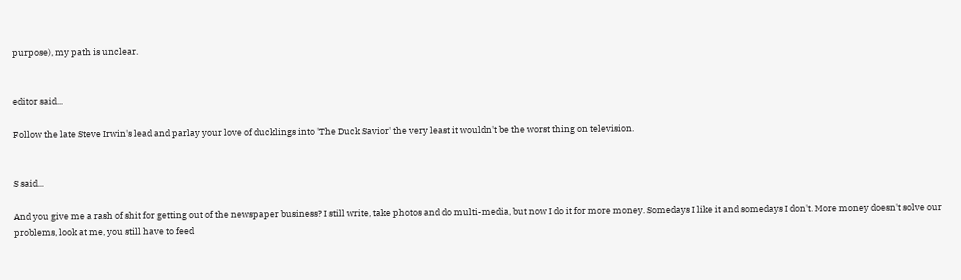purpose), my path is unclear.


editor said...

Follow the late Steve Irwin's lead and parlay your love of ducklings into 'The Duck Savior' the very least it wouldn't be the worst thing on television.


S said...

And you give me a rash of shit for getting out of the newspaper business? I still write, take photos and do multi-media, but now I do it for more money. Somedays I like it and somedays I don't. More money doesn't solve our problems, look at me, you still have to feed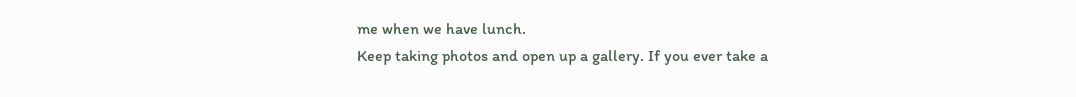me when we have lunch.
Keep taking photos and open up a gallery. If you ever take a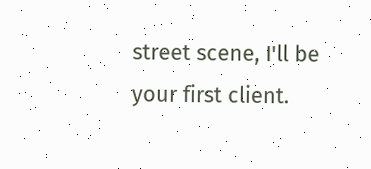street scene, I'll be your first client.